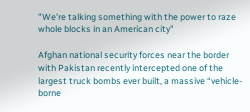"We're talking something with the power to raze whole blocks in an American city"

Afghan national security forces near the border with Pakistan recently intercepted one of the largest truck bombs ever built, a massive “vehicle-borne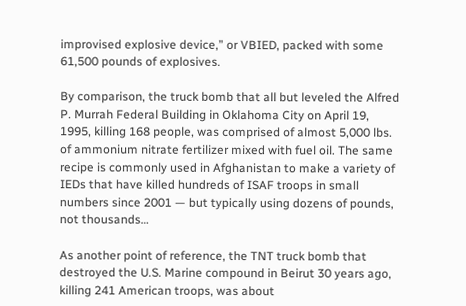improvised explosive device,” or VBIED, packed with some 61,500 pounds of explosives.

By comparison, the truck bomb that all but leveled the Alfred P. Murrah Federal Building in Oklahoma City on April 19, 1995, killing 168 people, was comprised of almost 5,000 lbs. of ammonium nitrate fertilizer mixed with fuel oil. The same recipe is commonly used in Afghanistan to make a variety of IEDs that have killed hundreds of ISAF troops in small numbers since 2001 — but typically using dozens of pounds, not thousands…

As another point of reference, the TNT truck bomb that destroyed the U.S. Marine compound in Beirut 30 years ago, killing 241 American troops, was about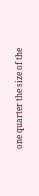one quarter the size of the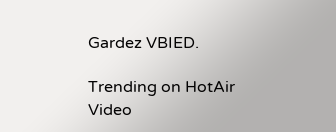Gardez VBIED.

Trending on HotAir Video